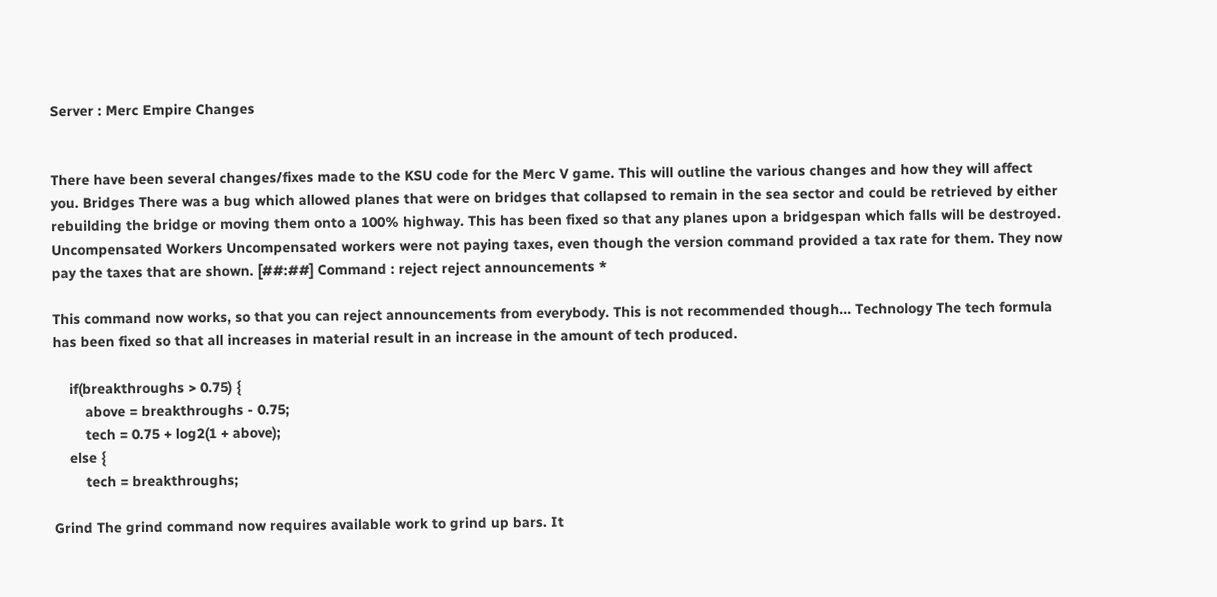Server : Merc Empire Changes


There have been several changes/fixes made to the KSU code for the Merc V game. This will outline the various changes and how they will affect you. Bridges There was a bug which allowed planes that were on bridges that collapsed to remain in the sea sector and could be retrieved by either rebuilding the bridge or moving them onto a 100% highway. This has been fixed so that any planes upon a bridgespan which falls will be destroyed. Uncompensated Workers Uncompensated workers were not paying taxes, even though the version command provided a tax rate for them. They now pay the taxes that are shown. [##:##] Command : reject reject announcements *

This command now works, so that you can reject announcements from everybody. This is not recommended though... Technology The tech formula has been fixed so that all increases in material result in an increase in the amount of tech produced.

    if(breakthroughs > 0.75) {
        above = breakthroughs - 0.75;
        tech = 0.75 + log2(1 + above);
    else {
        tech = breakthroughs;

Grind The grind command now requires available work to grind up bars. It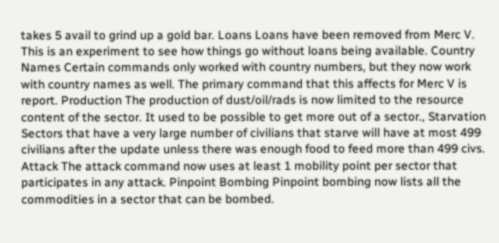takes 5 avail to grind up a gold bar. Loans Loans have been removed from Merc V. This is an experiment to see how things go without loans being available. Country Names Certain commands only worked with country numbers, but they now work with country names as well. The primary command that this affects for Merc V is report. Production The production of dust/oil/rads is now limited to the resource content of the sector. It used to be possible to get more out of a sector., Starvation Sectors that have a very large number of civilians that starve will have at most 499 civilians after the update unless there was enough food to feed more than 499 civs. Attack The attack command now uses at least 1 mobility point per sector that participates in any attack. Pinpoint Bombing Pinpoint bombing now lists all the commodities in a sector that can be bombed.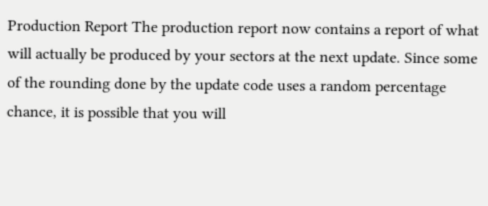Production Report The production report now contains a report of what will actually be produced by your sectors at the next update. Since some of the rounding done by the update code uses a random percentage chance, it is possible that you will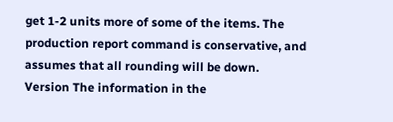get 1-2 units more of some of the items. The production report command is conservative, and assumes that all rounding will be down. Version The information in the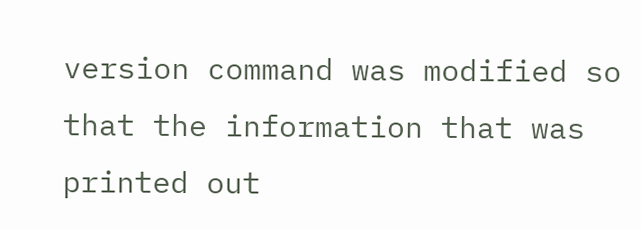version command was modified so that the information that was printed out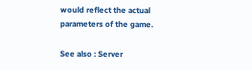would reflect the actual parameters of the game.

See also : Server